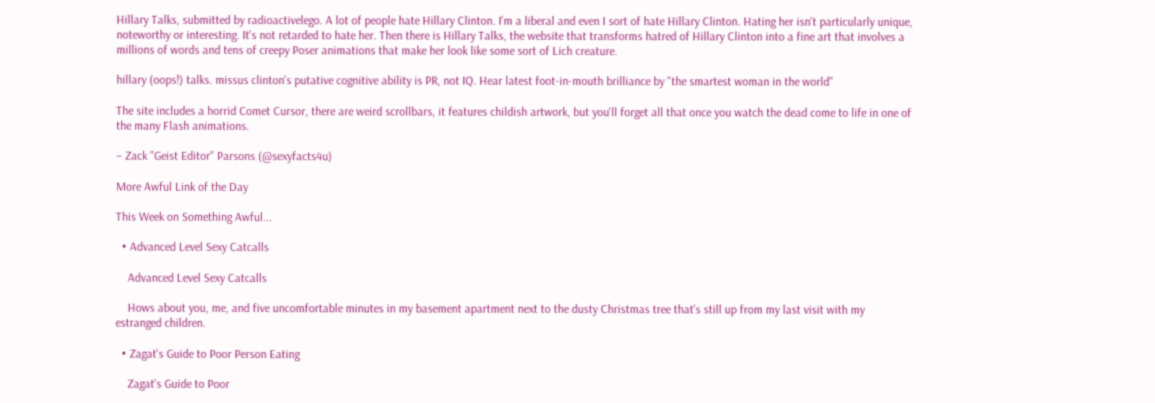Hillary Talks, submitted by radioactivelego. A lot of people hate Hillary Clinton. I'm a liberal and even I sort of hate Hillary Clinton. Hating her isn't particularly unique, noteworthy or interesting. It's not retarded to hate her. Then there is Hillary Talks, the website that transforms hatred of Hillary Clinton into a fine art that involves a millions of words and tens of creepy Poser animations that make her look like some sort of Lich creature.

hillary (oops!) talks. missus clinton's putative cognitive ability is PR, not IQ. Hear latest foot-in-mouth brilliance by "the smartest woman in the world"

The site includes a horrid Comet Cursor, there are weird scrollbars, it features childish artwork, but you'll forget all that once you watch the dead come to life in one of the many Flash animations.

– Zack "Geist Editor" Parsons (@sexyfacts4u)

More Awful Link of the Day

This Week on Something Awful...

  • Advanced Level Sexy Catcalls

    Advanced Level Sexy Catcalls

    Hows about you, me, and five uncomfortable minutes in my basement apartment next to the dusty Christmas tree that's still up from my last visit with my estranged children.

  • Zagat's Guide to Poor Person Eating

    Zagat's Guide to Poor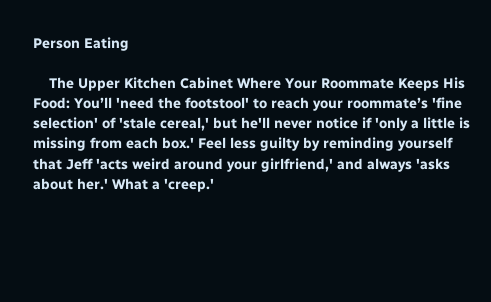Person Eating

    The Upper Kitchen Cabinet Where Your Roommate Keeps His Food: You’ll 'need the footstool' to reach your roommate’s 'fine selection' of 'stale cereal,' but he'll never notice if 'only a little is missing from each box.' Feel less guilty by reminding yourself that Jeff 'acts weird around your girlfriend,' and always 'asks about her.' What a 'creep.'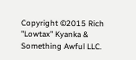Copyright ©2015 Rich "Lowtax" Kyanka & Something Awful LLC.